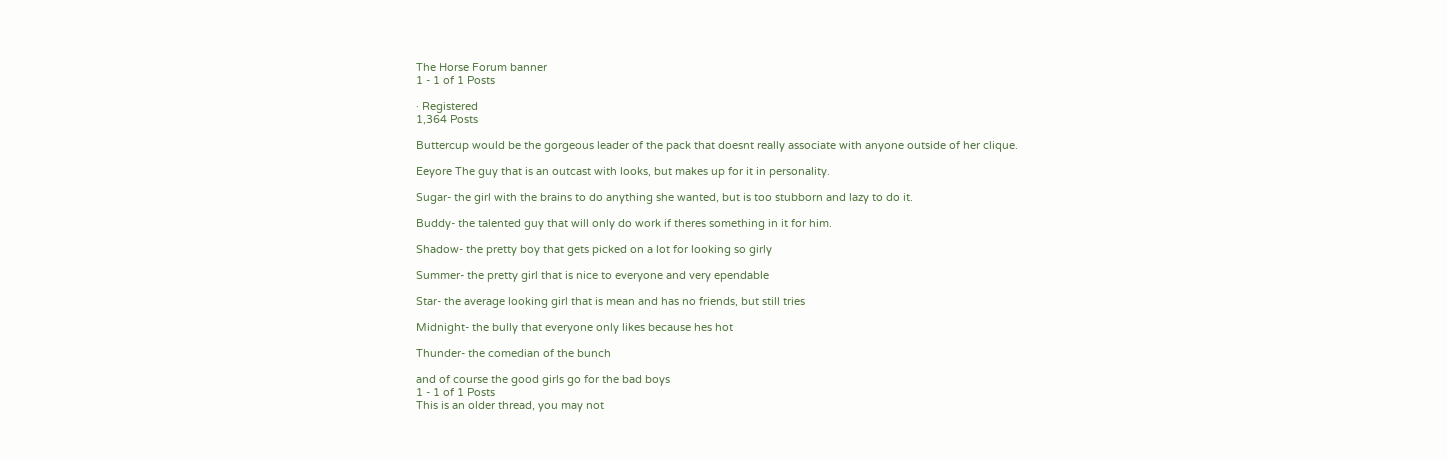The Horse Forum banner
1 - 1 of 1 Posts

· Registered
1,364 Posts

Buttercup would be the gorgeous leader of the pack that doesnt really associate with anyone outside of her clique.

Eeyore The guy that is an outcast with looks, but makes up for it in personality.

Sugar- the girl with the brains to do anything she wanted, but is too stubborn and lazy to do it.

Buddy- the talented guy that will only do work if theres something in it for him.

Shadow- the pretty boy that gets picked on a lot for looking so girly

Summer- the pretty girl that is nice to everyone and very ependable

Star- the average looking girl that is mean and has no friends, but still tries

Midnight- the bully that everyone only likes because hes hot

Thunder- the comedian of the bunch

and of course the good girls go for the bad boys
1 - 1 of 1 Posts
This is an older thread, you may not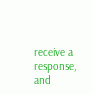receive a response, and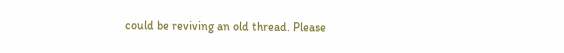could be reviving an old thread. Please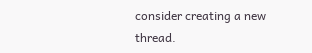consider creating a new thread.